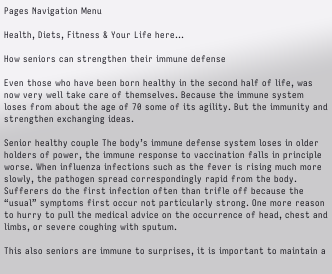Pages Navigation Menu

Health, Diets, Fitness & Your Life here...

How seniors can strengthen their immune defense

Even those who have been born healthy in the second half of life, was now very well take care of themselves. Because the immune system loses from about the age of 70 some of its agility. But the immunity and strengthen exchanging ideas.

Senior healthy couple The body’s immune defense system loses in older holders of power, the immune response to vaccination falls in principle worse. When influenza infections such as the fever is rising much more slowly, the pathogen spread correspondingly rapid from the body. Sufferers do the first infection often than trifle off because the “usual” symptoms first occur not particularly strong. One more reason to hurry to pull the medical advice on the occurrence of head, chest and limbs, or severe coughing with sputum.

This also seniors are immune to surprises, it is important to maintain a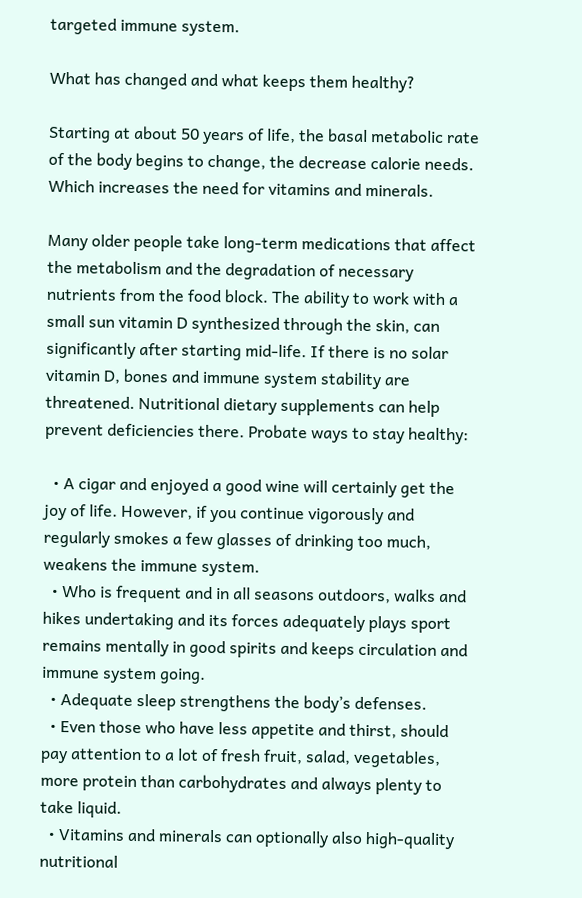targeted immune system.

What has changed and what keeps them healthy?

Starting at about 50 years of life, the basal metabolic rate of the body begins to change, the decrease calorie needs. Which increases the need for vitamins and minerals.

Many older people take long-term medications that affect the metabolism and the degradation of necessary nutrients from the food block. The ability to work with a small sun vitamin D synthesized through the skin, can significantly after starting mid-life. If there is no solar vitamin D, bones and immune system stability are threatened. Nutritional dietary supplements can help prevent deficiencies there. Probate ways to stay healthy:

  • A cigar and enjoyed a good wine will certainly get the joy of life. However, if you continue vigorously and regularly smokes a few glasses of drinking too much, weakens the immune system.
  • Who is frequent and in all seasons outdoors, walks and hikes undertaking and its forces adequately plays sport remains mentally in good spirits and keeps circulation and immune system going.
  • Adequate sleep strengthens the body’s defenses.
  • Even those who have less appetite and thirst, should pay attention to a lot of fresh fruit, salad, vegetables, more protein than carbohydrates and always plenty to take liquid.
  • Vitamins and minerals can optionally also high-quality nutritional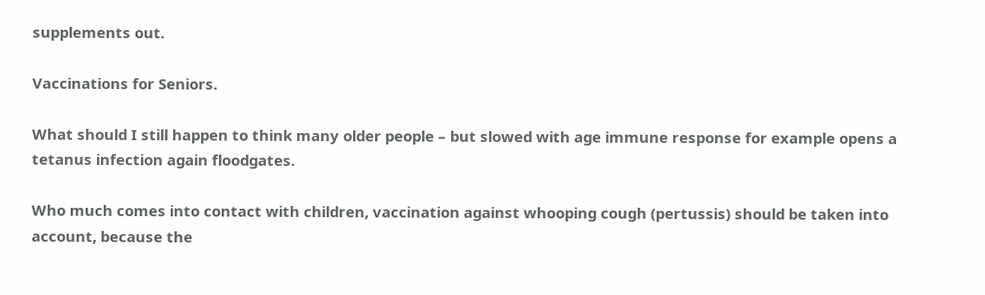supplements out.

Vaccinations for Seniors.

What should I still happen to think many older people – but slowed with age immune response for example opens a tetanus infection again floodgates.

Who much comes into contact with children, vaccination against whooping cough (pertussis) should be taken into account, because the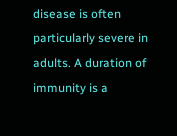disease is often particularly severe in adults. A duration of immunity is a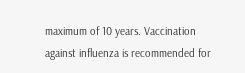maximum of 10 years. Vaccination against influenza is recommended for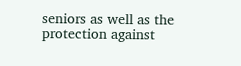seniors as well as the protection against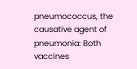pneumococcus, the causative agent of pneumonia: Both vaccines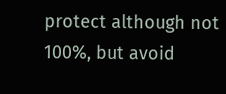protect although not 100%, but avoid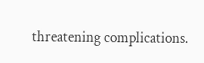threatening complications.